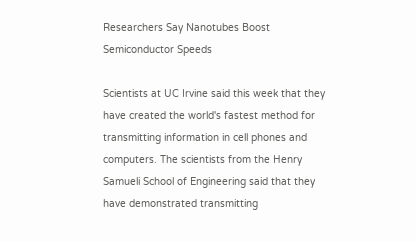Researchers Say Nanotubes Boost Semiconductor Speeds

Scientists at UC Irvine said this week that they have created the world's fastest method for transmitting information in cell phones and computers. The scientists from the Henry Samueli School of Engineering said that they have demonstrated transmitting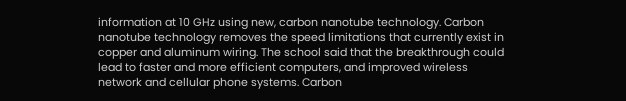information at 10 GHz using new, carbon nanotube technology. Carbon nanotube technology removes the speed limitations that currently exist in copper and aluminum wiring. The school said that the breakthrough could lead to faster and more efficient computers, and improved wireless network and cellular phone systems. Carbon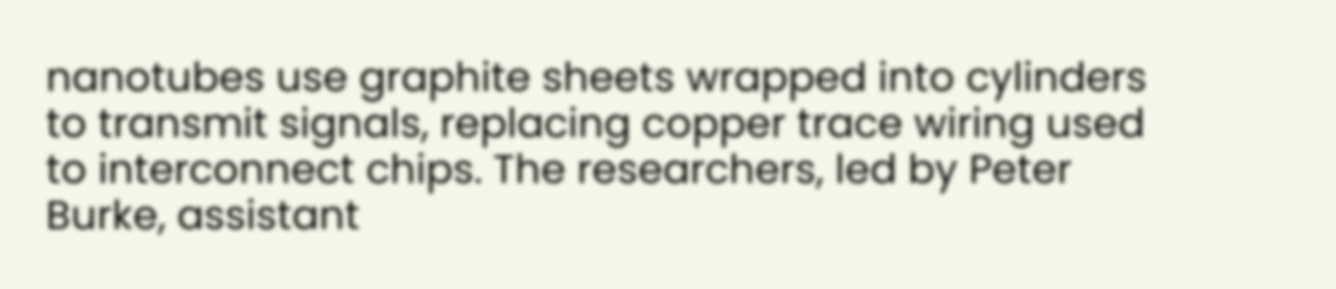nanotubes use graphite sheets wrapped into cylinders to transmit signals, replacing copper trace wiring used to interconnect chips. The researchers, led by Peter Burke, assistant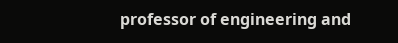professor of engineering and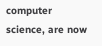computer science, are now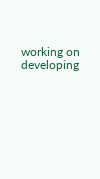working on developing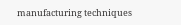manufacturing techniques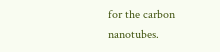for the carbon nanotubes.